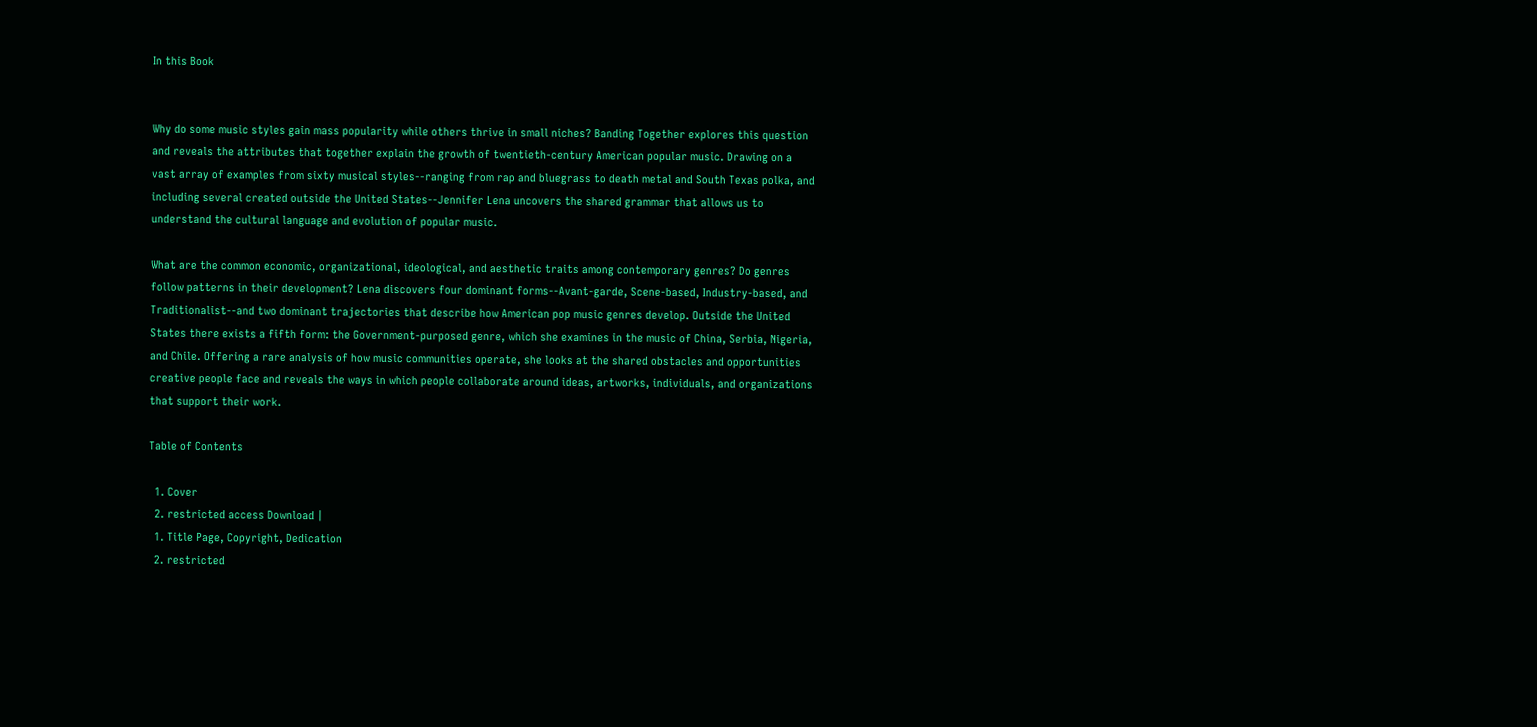In this Book


Why do some music styles gain mass popularity while others thrive in small niches? Banding Together explores this question and reveals the attributes that together explain the growth of twentieth-century American popular music. Drawing on a vast array of examples from sixty musical styles--ranging from rap and bluegrass to death metal and South Texas polka, and including several created outside the United States--Jennifer Lena uncovers the shared grammar that allows us to understand the cultural language and evolution of popular music.

What are the common economic, organizational, ideological, and aesthetic traits among contemporary genres? Do genres follow patterns in their development? Lena discovers four dominant forms--Avant-garde, Scene-based, Industry-based, and Traditionalist--and two dominant trajectories that describe how American pop music genres develop. Outside the United States there exists a fifth form: the Government-purposed genre, which she examines in the music of China, Serbia, Nigeria, and Chile. Offering a rare analysis of how music communities operate, she looks at the shared obstacles and opportunities creative people face and reveals the ways in which people collaborate around ideas, artworks, individuals, and organizations that support their work.

Table of Contents

  1. Cover
  2. restricted access Download |
  1. Title Page, Copyright, Dedication
  2. restricted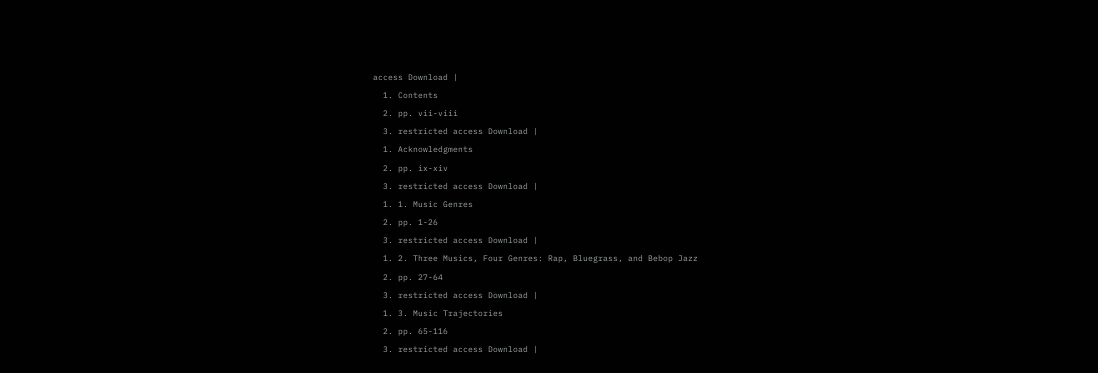access Download |
  1. Contents
  2. pp. vii-viii
  3. restricted access Download |
  1. Acknowledgments
  2. pp. ix-xiv
  3. restricted access Download |
  1. 1. Music Genres
  2. pp. 1-26
  3. restricted access Download |
  1. 2. Three Musics, Four Genres: Rap, Bluegrass, and Bebop Jazz
  2. pp. 27-64
  3. restricted access Download |
  1. 3. Music Trajectories
  2. pp. 65-116
  3. restricted access Download |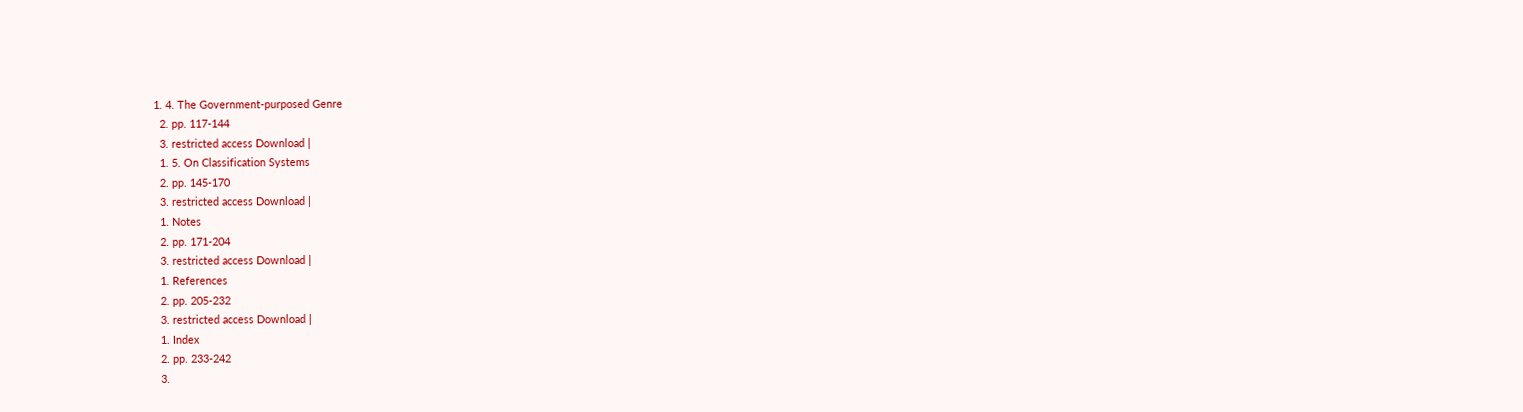1. 4. The Government-purposed Genre
  2. pp. 117-144
  3. restricted access Download |
  1. 5. On Classification Systems
  2. pp. 145-170
  3. restricted access Download |
  1. Notes
  2. pp. 171-204
  3. restricted access Download |
  1. References
  2. pp. 205-232
  3. restricted access Download |
  1. Index
  2. pp. 233-242
  3.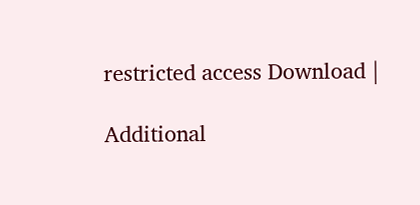restricted access Download |

Additional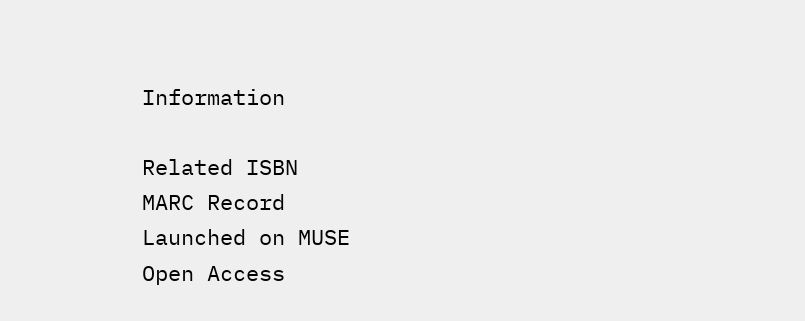Information

Related ISBN
MARC Record
Launched on MUSE
Open Access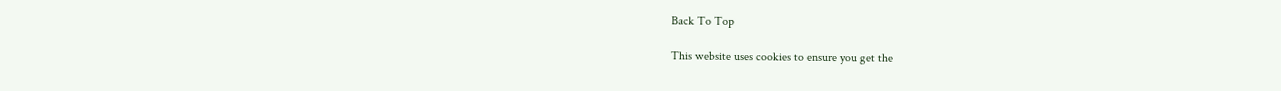Back To Top

This website uses cookies to ensure you get the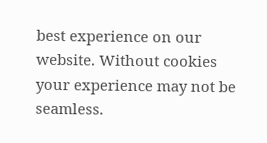best experience on our website. Without cookies your experience may not be seamless.